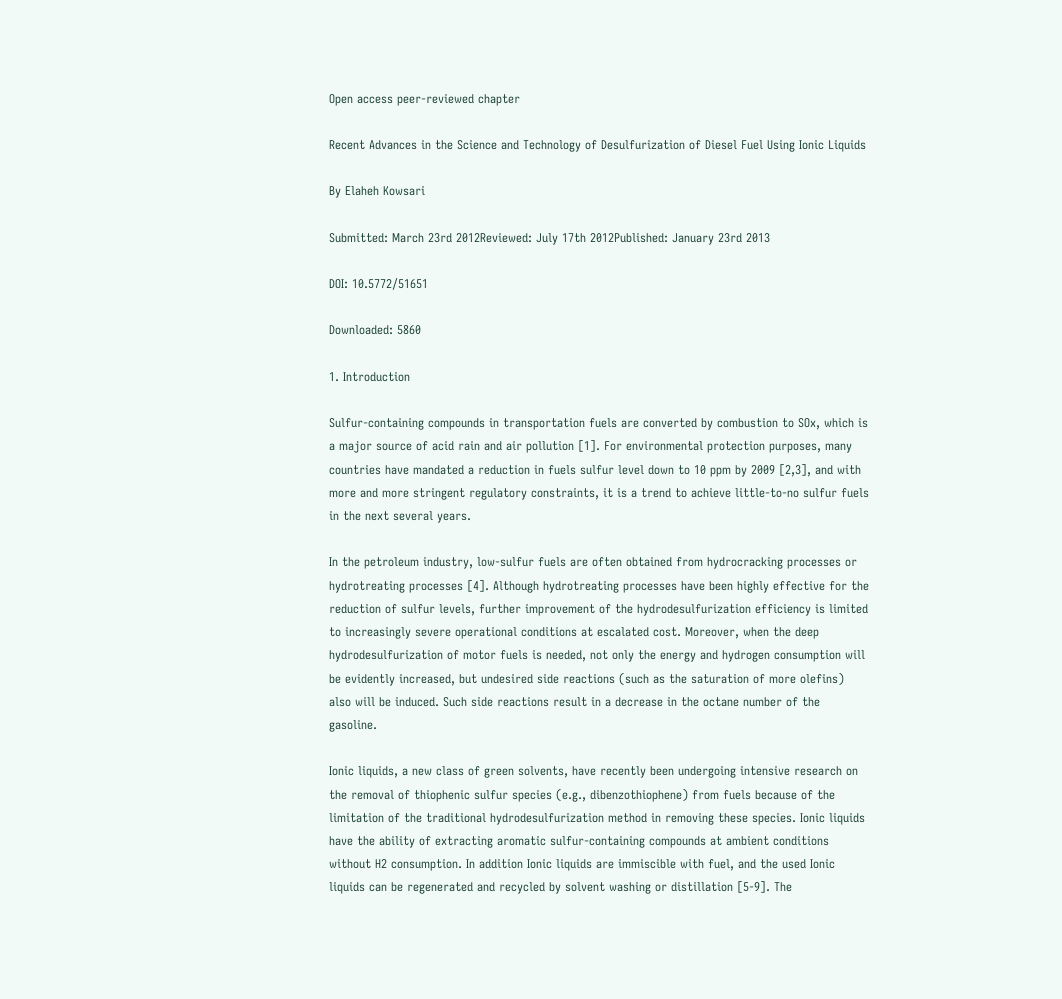Open access peer-reviewed chapter

Recent Advances in the Science and Technology of Desulfurization of Diesel Fuel Using Ionic Liquids

By Elaheh Kowsari

Submitted: March 23rd 2012Reviewed: July 17th 2012Published: January 23rd 2013

DOI: 10.5772/51651

Downloaded: 5860

1. Introduction

Sulfur-containing compounds in transportation fuels are converted by combustion to SOx, which is a major source of acid rain and air pollution [1]. For environmental protection purposes, many countries have mandated a reduction in fuels sulfur level down to 10 ppm by 2009 [2,3], and with more and more stringent regulatory constraints, it is a trend to achieve little-to-no sulfur fuels in the next several years.

In the petroleum industry, low-sulfur fuels are often obtained from hydrocracking processes or hydrotreating processes [4]. Although hydrotreating processes have been highly effective for the reduction of sulfur levels, further improvement of the hydrodesulfurization efficiency is limited to increasingly severe operational conditions at escalated cost. Moreover, when the deep hydrodesulfurization of motor fuels is needed, not only the energy and hydrogen consumption will be evidently increased, but undesired side reactions (such as the saturation of more olefins) also will be induced. Such side reactions result in a decrease in the octane number of the gasoline.

Ionic liquids, a new class of green solvents, have recently been undergoing intensive research on the removal of thiophenic sulfur species (e.g., dibenzothiophene) from fuels because of the limitation of the traditional hydrodesulfurization method in removing these species. Ionic liquids have the ability of extracting aromatic sulfur-containing compounds at ambient conditions without H2 consumption. In addition Ionic liquids are immiscible with fuel, and the used Ionic liquids can be regenerated and recycled by solvent washing or distillation [5-9]. The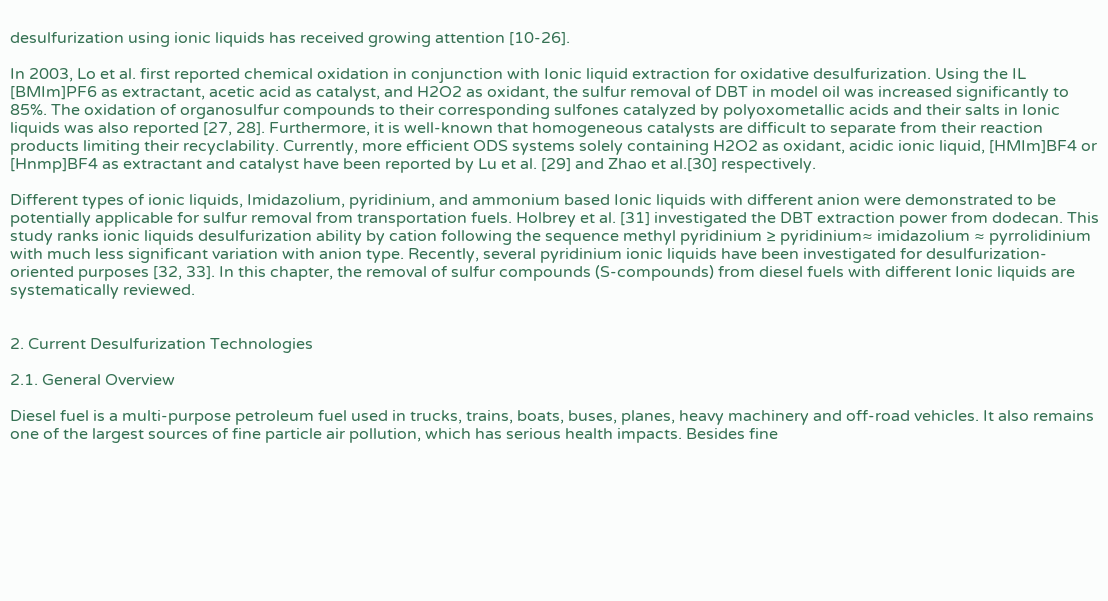desulfurization using ionic liquids has received growing attention [10-26].

In 2003, Lo et al. first reported chemical oxidation in conjunction with Ionic liquid extraction for oxidative desulfurization. Using the IL [BMIm]PF6 as extractant, acetic acid as catalyst, and H2O2 as oxidant, the sulfur removal of DBT in model oil was increased significantly to 85%. The oxidation of organosulfur compounds to their corresponding sulfones catalyzed by polyoxometallic acids and their salts in Ionic liquids was also reported [27, 28]. Furthermore, it is well-known that homogeneous catalysts are difficult to separate from their reaction products limiting their recyclability. Currently, more efficient ODS systems solely containing H2O2 as oxidant, acidic ionic liquid, [HMIm]BF4 or [Hnmp]BF4 as extractant and catalyst have been reported by Lu et al. [29] and Zhao et al.[30] respectively.

Different types of ionic liquids, Imidazolium, pyridinium, and ammonium based Ionic liquids with different anion were demonstrated to be potentially applicable for sulfur removal from transportation fuels. Holbrey et al. [31] investigated the DBT extraction power from dodecan. This study ranks ionic liquids desulfurization ability by cation following the sequence methyl pyridinium ≥ pyridinium≈ imidazolium ≈ pyrrolidinium with much less significant variation with anion type. Recently, several pyridinium ionic liquids have been investigated for desulfurization-oriented purposes [32, 33]. In this chapter, the removal of sulfur compounds (S-compounds) from diesel fuels with different Ionic liquids are systematically reviewed.


2. Current Desulfurization Technologies

2.1. General Overview

Diesel fuel is a multi-purpose petroleum fuel used in trucks, trains, boats, buses, planes, heavy machinery and off-road vehicles. It also remains one of the largest sources of fine particle air pollution, which has serious health impacts. Besides fine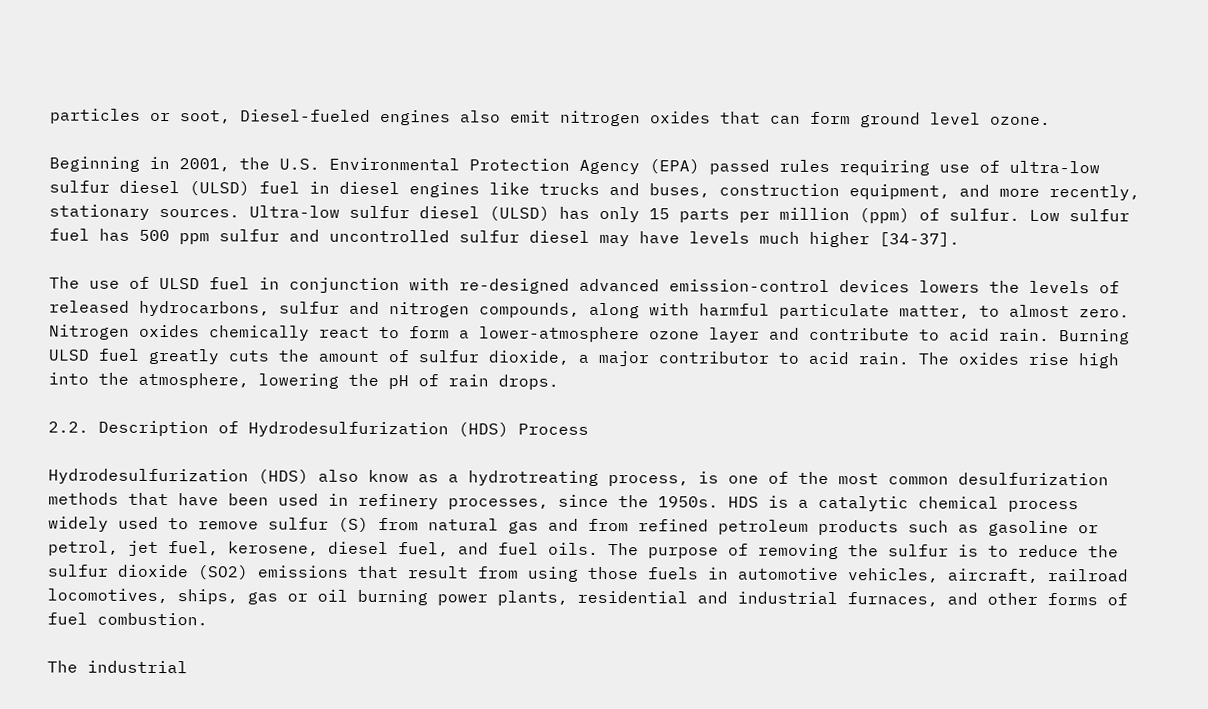particles or soot, Diesel-fueled engines also emit nitrogen oxides that can form ground level ozone.

Beginning in 2001, the U.S. Environmental Protection Agency (EPA) passed rules requiring use of ultra-low sulfur diesel (ULSD) fuel in diesel engines like trucks and buses, construction equipment, and more recently, stationary sources. Ultra-low sulfur diesel (ULSD) has only 15 parts per million (ppm) of sulfur. Low sulfur fuel has 500 ppm sulfur and uncontrolled sulfur diesel may have levels much higher [34-37].

The use of ULSD fuel in conjunction with re-designed advanced emission-control devices lowers the levels of released hydrocarbons, sulfur and nitrogen compounds, along with harmful particulate matter, to almost zero. Nitrogen oxides chemically react to form a lower-atmosphere ozone layer and contribute to acid rain. Burning ULSD fuel greatly cuts the amount of sulfur dioxide, a major contributor to acid rain. The oxides rise high into the atmosphere, lowering the pH of rain drops.

2.2. Description of Hydrodesulfurization (HDS) Process

Hydrodesulfurization (HDS) also know as a hydrotreating process, is one of the most common desulfurization methods that have been used in refinery processes, since the 1950s. HDS is a catalytic chemical process widely used to remove sulfur (S) from natural gas and from refined petroleum products such as gasoline or petrol, jet fuel, kerosene, diesel fuel, and fuel oils. The purpose of removing the sulfur is to reduce the sulfur dioxide (SO2) emissions that result from using those fuels in automotive vehicles, aircraft, railroad locomotives, ships, gas or oil burning power plants, residential and industrial furnaces, and other forms of fuel combustion.

The industrial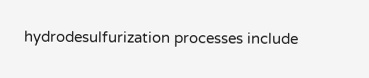hydrodesulfurization processes include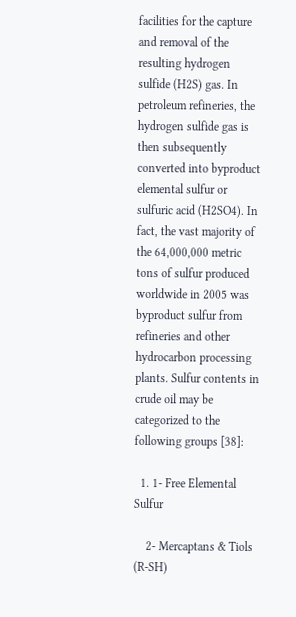facilities for the capture and removal of the resulting hydrogen sulfide (H2S) gas. In petroleum refineries, the hydrogen sulfide gas is then subsequently converted into byproduct elemental sulfur or sulfuric acid (H2SO4). In fact, the vast majority of the 64,000,000 metric tons of sulfur produced worldwide in 2005 was byproduct sulfur from refineries and other hydrocarbon processing plants. Sulfur contents in crude oil may be categorized to the following groups [38]:

  1. 1- Free Elemental Sulfur

    2- Mercaptans & Tiols (R-SH)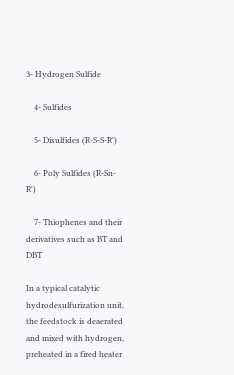3- Hydrogen Sulfide

    4- Sulfides

    5- Disulfides (R-S-S-R')

    6- Poly Sulfides (R-Sn-R')

    7- Thiophenes and their derivatives such as BT and DBT

In a typical catalytic hydrodesulfurization unit, the feedstock is deaerated and mixed with hydrogen, preheated in a fired heater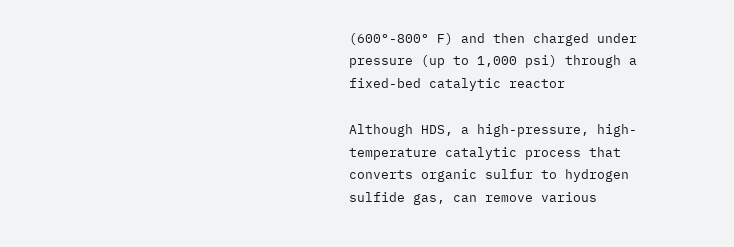(600°-800° F) and then charged under pressure (up to 1,000 psi) through a fixed-bed catalytic reactor

Although HDS, a high-pressure, high-temperature catalytic process that converts organic sulfur to hydrogen sulfide gas, can remove various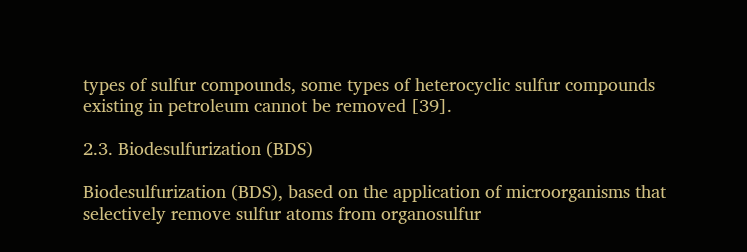types of sulfur compounds, some types of heterocyclic sulfur compounds existing in petroleum cannot be removed [39].

2.3. Biodesulfurization (BDS)

Biodesulfurization (BDS), based on the application of microorganisms that selectively remove sulfur atoms from organosulfur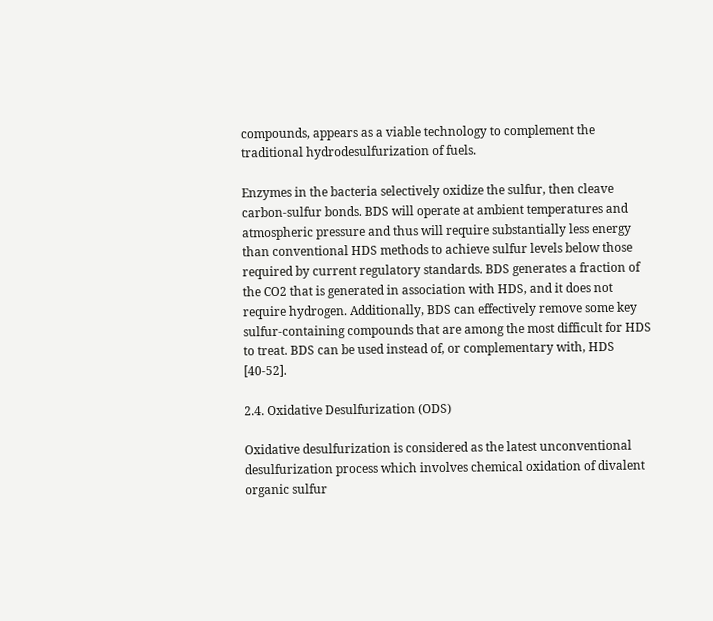compounds, appears as a viable technology to complement the traditional hydrodesulfurization of fuels.

Enzymes in the bacteria selectively oxidize the sulfur, then cleave carbon-sulfur bonds. BDS will operate at ambient temperatures and atmospheric pressure and thus will require substantially less energy than conventional HDS methods to achieve sulfur levels below those required by current regulatory standards. BDS generates a fraction of the CO2 that is generated in association with HDS, and it does not require hydrogen. Additionally, BDS can effectively remove some key sulfur-containing compounds that are among the most difficult for HDS to treat. BDS can be used instead of, or complementary with, HDS [40-52].

2.4. Oxidative Desulfurization (ODS)

Oxidative desulfurization is considered as the latest unconventional desulfurization process which involves chemical oxidation of divalent organic sulfur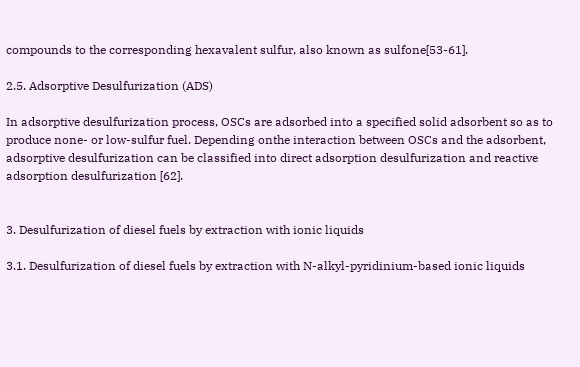compounds to the corresponding hexavalent sulfur, also known as sulfone[53-61].

2.5. Adsorptive Desulfurization (ADS)

In adsorptive desulfurization process, OSCs are adsorbed into a specified solid adsorbent so as to produce none- or low-sulfur fuel. Depending onthe interaction between OSCs and the adsorbent, adsorptive desulfurization can be classified into direct adsorption desulfurization and reactive adsorption desulfurization [62].


3. Desulfurization of diesel fuels by extraction with ionic liquids

3.1. Desulfurization of diesel fuels by extraction with N-alkyl-pyridinium-based ionic liquids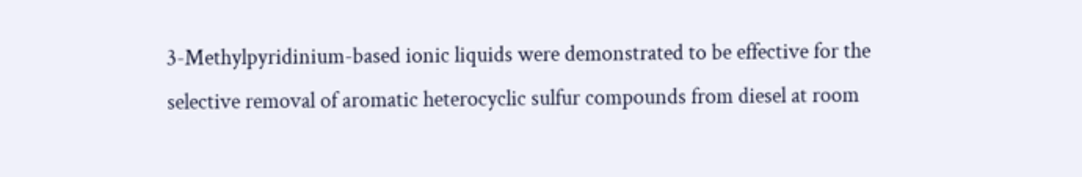3-Methylpyridinium-based ionic liquids were demonstrated to be effective for the selective removal of aromatic heterocyclic sulfur compounds from diesel at room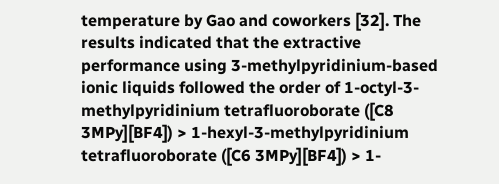temperature by Gao and coworkers [32]. The results indicated that the extractive performance using 3-methylpyridinium-based ionic liquids followed the order of 1-octyl-3-methylpyridinium tetrafluoroborate ([C8 3MPy][BF4]) > 1-hexyl-3-methylpyridinium tetrafluoroborate ([C6 3MPy][BF4]) > 1-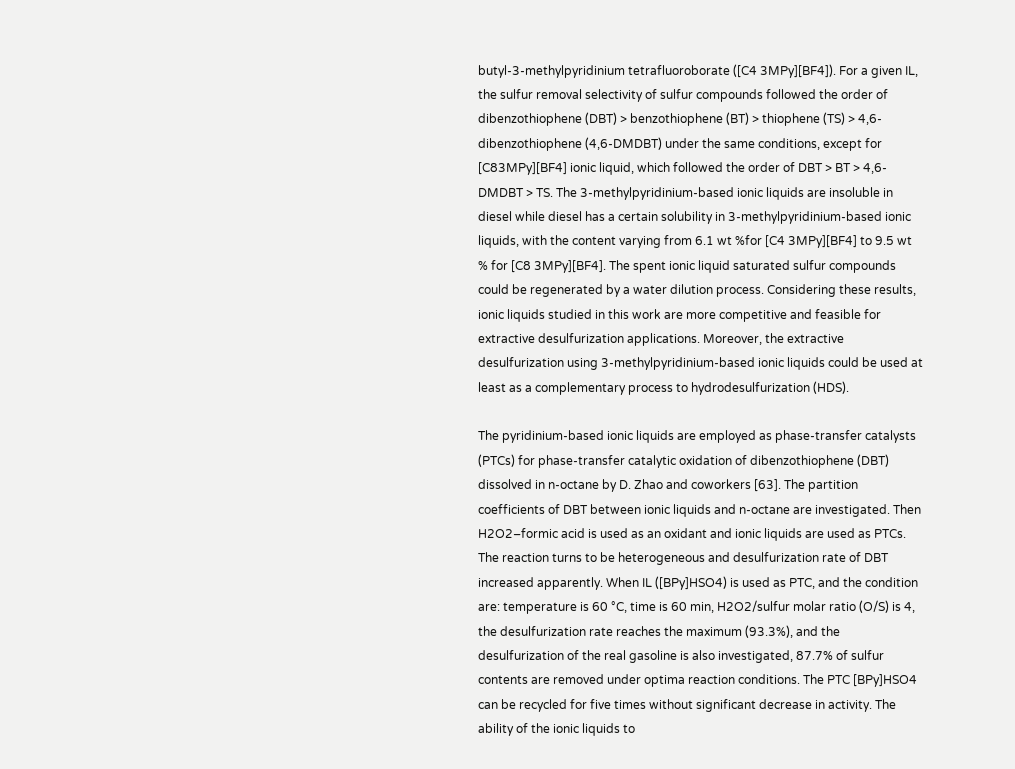butyl-3-methylpyridinium tetrafluoroborate ([C4 3MPy][BF4]). For a given IL, the sulfur removal selectivity of sulfur compounds followed the order of dibenzothiophene (DBT) > benzothiophene (BT) > thiophene (TS) > 4,6-dibenzothiophene (4,6-DMDBT) under the same conditions, except for [C83MPy][BF4] ionic liquid, which followed the order of DBT > BT > 4,6-DMDBT > TS. The 3-methylpyridinium-based ionic liquids are insoluble in diesel while diesel has a certain solubility in 3-methylpyridinium-based ionic liquids, with the content varying from 6.1 wt %for [C4 3MPy][BF4] to 9.5 wt % for [C8 3MPy][BF4]. The spent ionic liquid saturated sulfur compounds could be regenerated by a water dilution process. Considering these results, ionic liquids studied in this work are more competitive and feasible for extractive desulfurization applications. Moreover, the extractive desulfurization using 3-methylpyridinium-based ionic liquids could be used at least as a complementary process to hydrodesulfurization (HDS).

The pyridinium-based ionic liquids are employed as phase-transfer catalysts (PTCs) for phase-transfer catalytic oxidation of dibenzothiophene (DBT) dissolved in n-octane by D. Zhao and coworkers [63]. The partition coefficients of DBT between ionic liquids and n-octane are investigated. Then H2O2–formic acid is used as an oxidant and ionic liquids are used as PTCs. The reaction turns to be heterogeneous and desulfurization rate of DBT increased apparently. When IL ([BPy]HSO4) is used as PTC, and the condition are: temperature is 60 °C, time is 60 min, H2O2/sulfur molar ratio (O/S) is 4, the desulfurization rate reaches the maximum (93.3%), and the desulfurization of the real gasoline is also investigated, 87.7% of sulfur contents are removed under optima reaction conditions. The PTC [BPy]HSO4 can be recycled for five times without significant decrease in activity. The ability of the ionic liquids to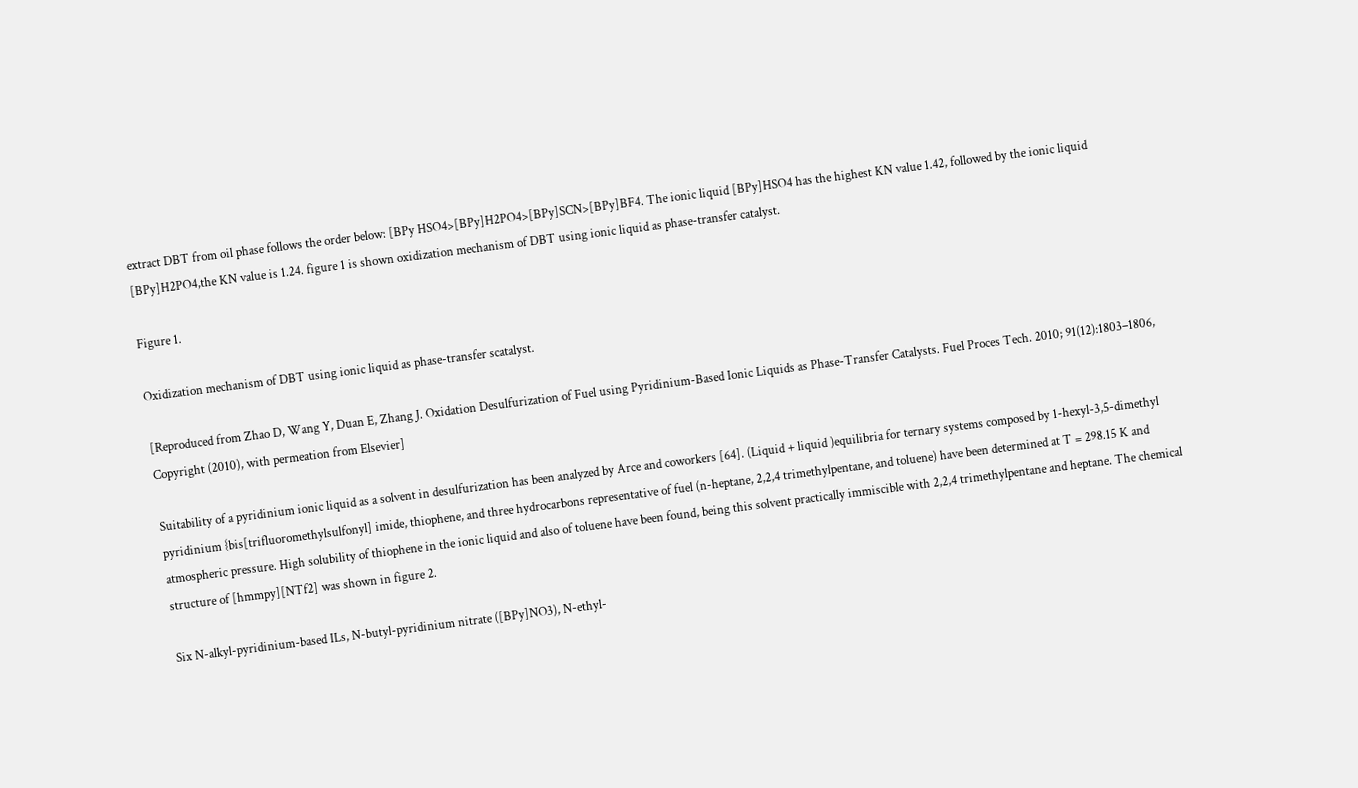extract DBT from oil phase follows the order below: [BPy HSO4>[BPy]H2PO4>[BPy]SCN>[BPy]BF4. The ionic liquid [BPy]HSO4 has the highest KN value 1.42, followed by the ionic liquid [BPy]H2PO4,the KN value is 1.24. figure 1 is shown oxidization mechanism of DBT using ionic liquid as phase-transfer catalyst.

Figure 1.

Oxidization mechanism of DBT using ionic liquid as phase-transfer scatalyst.

[Reproduced from Zhao D, Wang Y, Duan E, Zhang J. Oxidation Desulfurization of Fuel using Pyridinium-Based Ionic Liquids as Phase-Transfer Catalysts. Fuel Proces Tech. 2010; 91(12):1803–1806, Copyright (2010), with permeation from Elsevier]

Suitability of a pyridinium ionic liquid as a solvent in desulfurization has been analyzed by Arce and coworkers [64]. (Liquid + liquid )equilibria for ternary systems composed by 1-hexyl-3,5-dimethyl pyridinium {bis[trifluoromethylsulfonyl] imide, thiophene, and three hydrocarbons representative of fuel (n-heptane, 2,2,4 trimethylpentane, and toluene) have been determined at T = 298.15 K and atmospheric pressure. High solubility of thiophene in the ionic liquid and also of toluene have been found, being this solvent practically immiscible with 2,2,4 trimethylpentane and heptane. The chemical structure of [hmmpy][NTf2] was shown in figure 2.

Six N-alkyl-pyridinium-based ILs, N-butyl-pyridinium nitrate ([BPy]NO3), N-ethyl-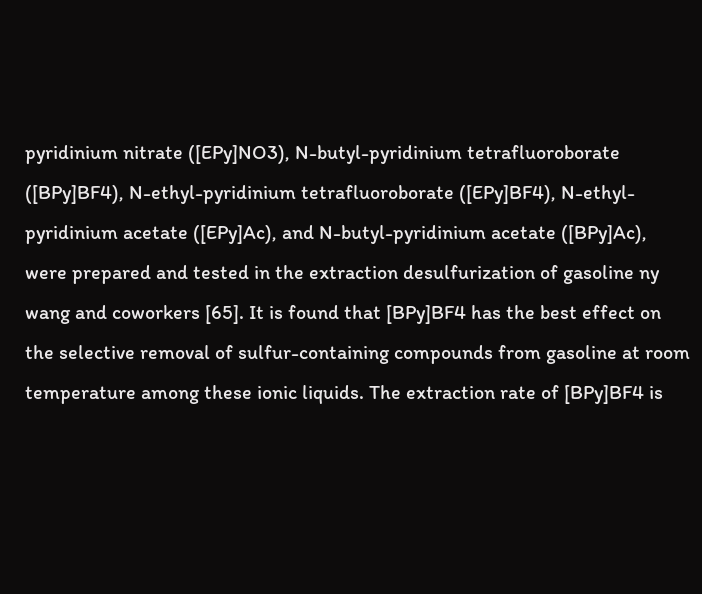pyridinium nitrate ([EPy]NO3), N-butyl-pyridinium tetrafluoroborate ([BPy]BF4), N-ethyl-pyridinium tetrafluoroborate ([EPy]BF4), N-ethyl-pyridinium acetate ([EPy]Ac), and N-butyl-pyridinium acetate ([BPy]Ac), were prepared and tested in the extraction desulfurization of gasoline ny wang and coworkers [65]. It is found that [BPy]BF4 has the best effect on the selective removal of sulfur-containing compounds from gasoline at room temperature among these ionic liquids. The extraction rate of [BPy]BF4 is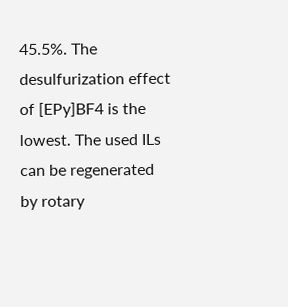45.5%. The desulfurization effect of [EPy]BF4 is the lowest. The used ILs can be regenerated by rotary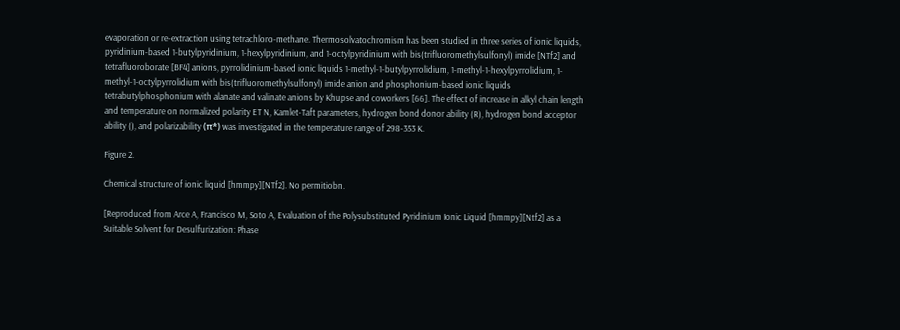evaporation or re-extraction using tetrachloro-methane. Thermosolvatochromism has been studied in three series of ionic liquids, pyridinium-based 1-butylpyridinium, 1-hexylpyridinium, and 1-octylpyridinium with bis(trifluoromethylsulfonyl) imide [NTf2] and tetrafluoroborate [BF4] anions, pyrrolidinium-based ionic liquids 1-methyl-1-butylpyrrolidium, 1-methyl-1-hexylpyrrolidium, 1-methyl-1-octylpyrrolidium with bis(trifluoromethylsulfonyl) imide anion and phosphonium-based ionic liquids tetrabutylphosphonium with alanate and valinate anions by Khupse and coworkers [66]. The effect of increase in alkyl chain length and temperature on normalized polarity ET N, Kamlet-Taft parameters, hydrogen bond donor ability (R), hydrogen bond acceptor ability (), and polarizability (π*) was investigated in the temperature range of 298-353 K.

Figure 2.

Chemical structure of ionic liquid [hmmpy][NTf2]. No permitiobn.

[Reproduced from Arce A, Francisco M, Soto A, Evaluation of the Polysubstituted Pyridinium Ionic Liquid [hmmpy][Ntf2] as a Suitable Solvent for Desulfurization: Phase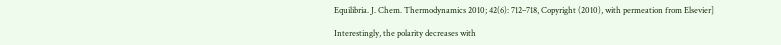Equilibria. J. Chem. Thermodynamics 2010; 42(6): 712–718, Copyright (2010), with permeation from Elsevier]

Interestingly, the polarity decreases with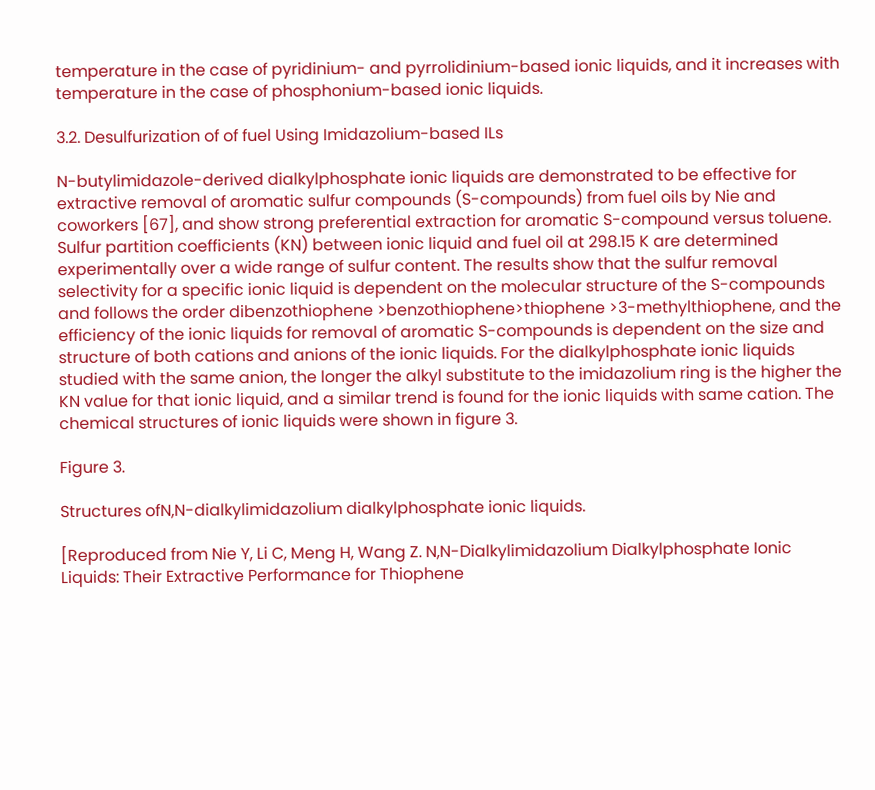temperature in the case of pyridinium- and pyrrolidinium-based ionic liquids, and it increases with temperature in the case of phosphonium-based ionic liquids.

3.2. Desulfurization of of fuel Using Imidazolium-based ILs

N-butylimidazole-derived dialkylphosphate ionic liquids are demonstrated to be effective for extractive removal of aromatic sulfur compounds (S-compounds) from fuel oils by Nie and coworkers [67], and show strong preferential extraction for aromatic S-compound versus toluene. Sulfur partition coefficients (KN) between ionic liquid and fuel oil at 298.15 K are determined experimentally over a wide range of sulfur content. The results show that the sulfur removal selectivity for a specific ionic liquid is dependent on the molecular structure of the S-compounds and follows the order dibenzothiophene >benzothiophene>thiophene >3-methylthiophene, and the efficiency of the ionic liquids for removal of aromatic S-compounds is dependent on the size and structure of both cations and anions of the ionic liquids. For the dialkylphosphate ionic liquids studied with the same anion, the longer the alkyl substitute to the imidazolium ring is the higher the KN value for that ionic liquid, and a similar trend is found for the ionic liquids with same cation. The chemical structures of ionic liquids were shown in figure 3.

Figure 3.

Structures ofN,N-dialkylimidazolium dialkylphosphate ionic liquids.

[Reproduced from Nie Y, Li C, Meng H, Wang Z. N,N-Dialkylimidazolium Dialkylphosphate Ionic Liquids: Their Extractive Performance for Thiophene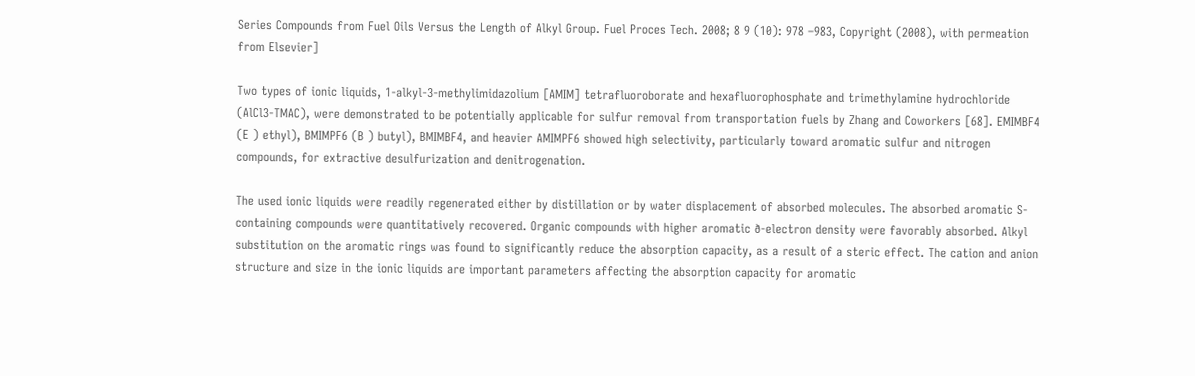Series Compounds from Fuel Oils Versus the Length of Alkyl Group. Fuel Proces Tech. 2008; 8 9 (10): 978 –983, Copyright (2008), with permeation from Elsevier]

Two types of ionic liquids, 1-alkyl-3-methylimidazolium [AMIM] tetrafluoroborate and hexafluorophosphate and trimethylamine hydrochloride (AlCl3-TMAC), were demonstrated to be potentially applicable for sulfur removal from transportation fuels by Zhang and Coworkers [68]. EMIMBF4 (E ) ethyl), BMIMPF6 (B ) butyl), BMIMBF4, and heavier AMIMPF6 showed high selectivity, particularly toward aromatic sulfur and nitrogen compounds, for extractive desulfurization and denitrogenation.

The used ionic liquids were readily regenerated either by distillation or by water displacement of absorbed molecules. The absorbed aromatic S-containing compounds were quantitatively recovered. Organic compounds with higher aromatic ð-electron density were favorably absorbed. Alkyl substitution on the aromatic rings was found to significantly reduce the absorption capacity, as a result of a steric effect. The cation and anion structure and size in the ionic liquids are important parameters affecting the absorption capacity for aromatic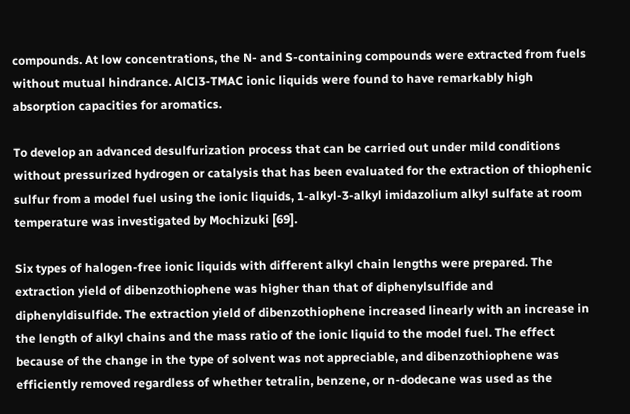compounds. At low concentrations, the N- and S-containing compounds were extracted from fuels without mutual hindrance. AlCl3-TMAC ionic liquids were found to have remarkably high absorption capacities for aromatics.

To develop an advanced desulfurization process that can be carried out under mild conditions without pressurized hydrogen or catalysis that has been evaluated for the extraction of thiophenic sulfur from a model fuel using the ionic liquids, 1-alkyl-3-alkyl imidazolium alkyl sulfate at room temperature was investigated by Mochizuki [69].

Six types of halogen-free ionic liquids with different alkyl chain lengths were prepared. The extraction yield of dibenzothiophene was higher than that of diphenylsulfide and diphenyldisulfide. The extraction yield of dibenzothiophene increased linearly with an increase in the length of alkyl chains and the mass ratio of the ionic liquid to the model fuel. The effect because of the change in the type of solvent was not appreciable, and dibenzothiophene was efficiently removed regardless of whether tetralin, benzene, or n-dodecane was used as the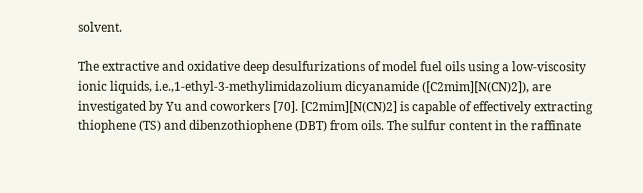solvent.

The extractive and oxidative deep desulfurizations of model fuel oils using a low-viscosity ionic liquids, i.e.,1-ethyl-3-methylimidazolium dicyanamide ([C2mim][N(CN)2]), are investigated by Yu and coworkers [70]. [C2mim][N(CN)2] is capable of effectively extracting thiophene (TS) and dibenzothiophene (DBT) from oils. The sulfur content in the raffinate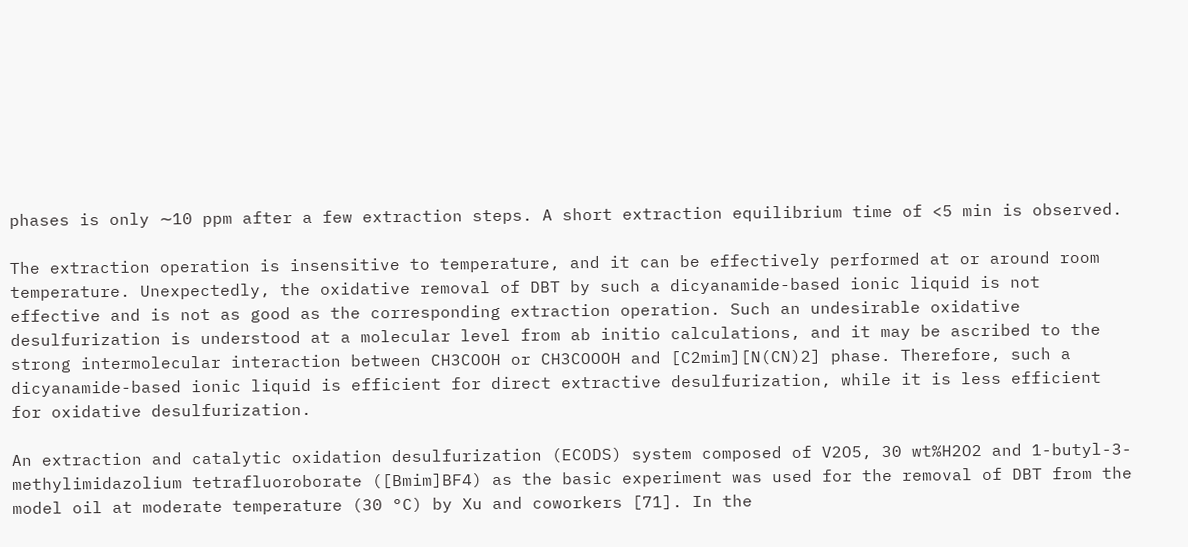phases is only ∼10 ppm after a few extraction steps. A short extraction equilibrium time of <5 min is observed.

The extraction operation is insensitive to temperature, and it can be effectively performed at or around room temperature. Unexpectedly, the oxidative removal of DBT by such a dicyanamide-based ionic liquid is not effective and is not as good as the corresponding extraction operation. Such an undesirable oxidative desulfurization is understood at a molecular level from ab initio calculations, and it may be ascribed to the strong intermolecular interaction between CH3COOH or CH3COOOH and [C2mim][N(CN)2] phase. Therefore, such a dicyanamide-based ionic liquid is efficient for direct extractive desulfurization, while it is less efficient for oxidative desulfurization.

An extraction and catalytic oxidation desulfurization (ECODS) system composed of V2O5, 30 wt%H2O2 and 1-butyl-3-methylimidazolium tetrafluoroborate ([Bmim]BF4) as the basic experiment was used for the removal of DBT from the model oil at moderate temperature (30 °C) by Xu and coworkers [71]. In the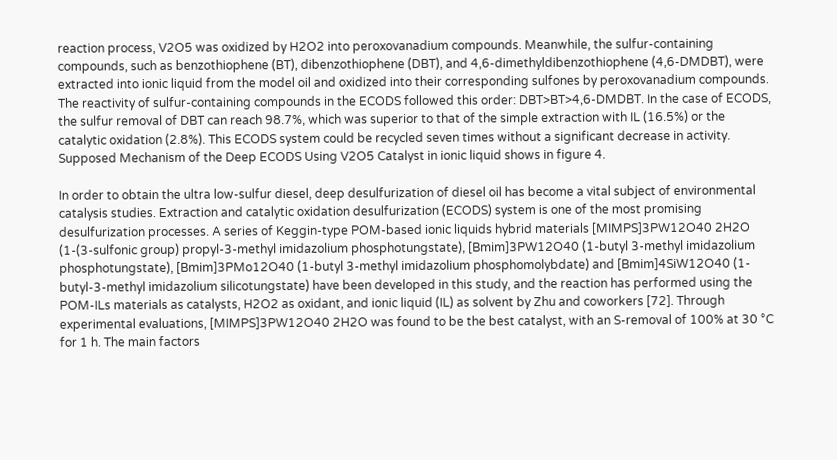reaction process, V2O5 was oxidized by H2O2 into peroxovanadium compounds. Meanwhile, the sulfur-containing compounds, such as benzothiophene (BT), dibenzothiophene (DBT), and 4,6-dimethyldibenzothiophene (4,6-DMDBT), were extracted into ionic liquid from the model oil and oxidized into their corresponding sulfones by peroxovanadium compounds. The reactivity of sulfur-containing compounds in the ECODS followed this order: DBT>BT>4,6-DMDBT. In the case of ECODS, the sulfur removal of DBT can reach 98.7%, which was superior to that of the simple extraction with IL (16.5%) or the catalytic oxidation (2.8%). This ECODS system could be recycled seven times without a significant decrease in activity. Supposed Mechanism of the Deep ECODS Using V2O5 Catalyst in ionic liquid shows in figure 4.

In order to obtain the ultra low-sulfur diesel, deep desulfurization of diesel oil has become a vital subject of environmental catalysis studies. Extraction and catalytic oxidation desulfurization (ECODS) system is one of the most promising desulfurization processes. A series of Keggin-type POM-based ionic liquids hybrid materials [MIMPS]3PW12O40 2H2O (1-(3-sulfonic group) propyl-3-methyl imidazolium phosphotungstate), [Bmim]3PW12O40 (1-butyl 3-methyl imidazolium phosphotungstate), [Bmim]3PMo12O40 (1-butyl 3-methyl imidazolium phosphomolybdate) and [Bmim]4SiW12O40 (1-butyl-3-methyl imidazolium silicotungstate) have been developed in this study, and the reaction has performed using the POM-ILs materials as catalysts, H2O2 as oxidant, and ionic liquid (IL) as solvent by Zhu and coworkers [72]. Through experimental evaluations, [MIMPS]3PW12O40 2H2O was found to be the best catalyst, with an S-removal of 100% at 30 °C for 1 h. The main factors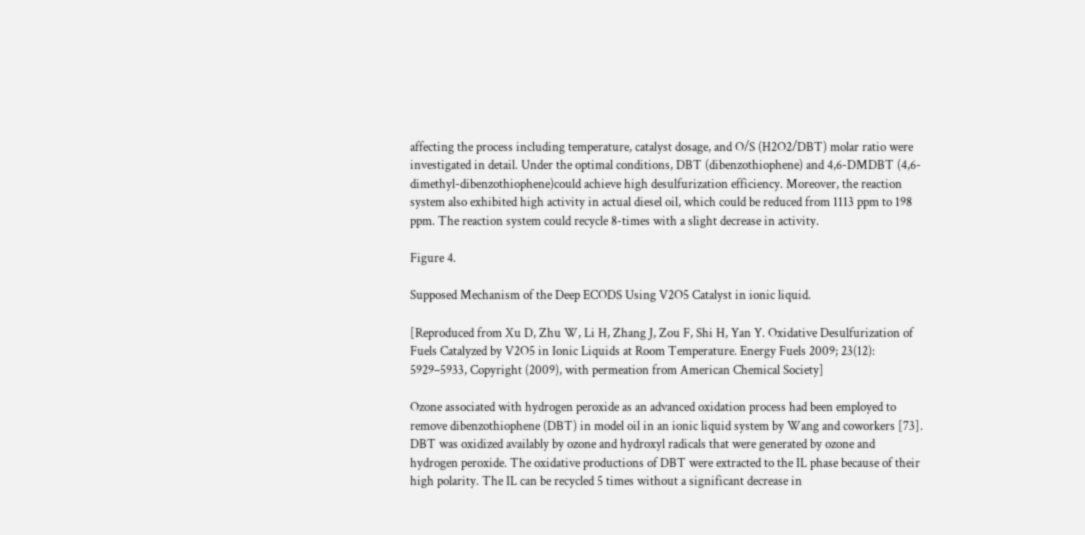affecting the process including temperature, catalyst dosage, and O/S (H2O2/DBT) molar ratio were investigated in detail. Under the optimal conditions, DBT (dibenzothiophene) and 4,6-DMDBT (4,6-dimethyl-dibenzothiophene)could achieve high desulfurization efficiency. Moreover, the reaction system also exhibited high activity in actual diesel oil, which could be reduced from 1113 ppm to 198 ppm. The reaction system could recycle 8-times with a slight decrease in activity.

Figure 4.

Supposed Mechanism of the Deep ECODS Using V2O5 Catalyst in ionic liquid.

[Reproduced from Xu D, Zhu W, Li H, Zhang J, Zou F, Shi H, Yan Y. Oxidative Desulfurization of Fuels Catalyzed by V2O5 in Ionic Liquids at Room Temperature. Energy Fuels 2009; 23(12): 5929–5933, Copyright (2009), with permeation from American Chemical Society]

Ozone associated with hydrogen peroxide as an advanced oxidation process had been employed to remove dibenzothiophene (DBT) in model oil in an ionic liquid system by Wang and coworkers [73]. DBT was oxidized availably by ozone and hydroxyl radicals that were generated by ozone and hydrogen peroxide. The oxidative productions of DBT were extracted to the IL phase because of their high polarity. The IL can be recycled 5 times without a significant decrease in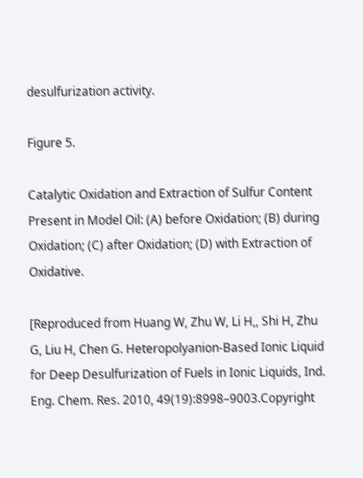desulfurization activity.

Figure 5.

Catalytic Oxidation and Extraction of Sulfur Content Present in Model Oil: (A) before Oxidation; (B) during Oxidation; (C) after Oxidation; (D) with Extraction of Oxidative.

[Reproduced from Huang W, Zhu W, Li H,, Shi H, Zhu G, Liu H, Chen G. Heteropolyanion-Based Ionic Liquid for Deep Desulfurization of Fuels in Ionic Liquids, Ind. Eng. Chem. Res. 2010, 49(19):8998–9003.Copyright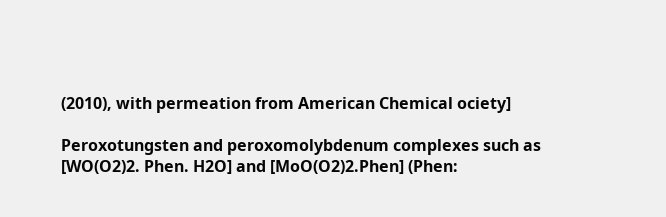(2010), with permeation from American Chemical ociety]

Peroxotungsten and peroxomolybdenum complexes such as [WO(O2)2. Phen. H2O] and [MoO(O2)2.Phen] (Phen: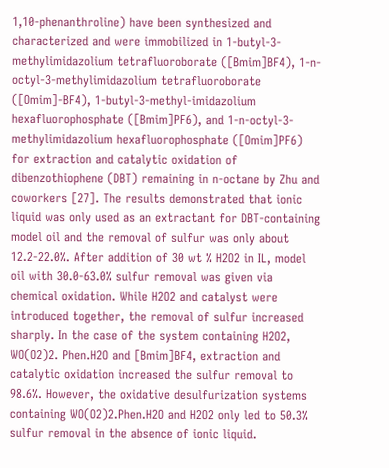1,10-phenanthroline) have been synthesized and characterized and were immobilized in 1-butyl-3-methylimidazolium tetrafluoroborate ([Bmim]BF4), 1-n-octyl-3-methylimidazolium tetrafluoroborate ([Omim]-BF4), 1-butyl-3-methyl-imidazolium hexafluorophosphate ([Bmim]PF6), and 1-n-octyl-3-methylimidazolium hexafluorophosphate ([Omim]PF6) for extraction and catalytic oxidation of dibenzothiophene (DBT) remaining in n-octane by Zhu and coworkers [27]. The results demonstrated that ionic liquid was only used as an extractant for DBT-containing model oil and the removal of sulfur was only about 12.2-22.0%. After addition of 30 wt % H2O2 in IL, model oil with 30.0-63.0% sulfur removal was given via chemical oxidation. While H2O2 and catalyst were introduced together, the removal of sulfur increased sharply. In the case of the system containing H2O2, WO(O2)2. Phen.H2O and [Bmim]BF4, extraction and catalytic oxidation increased the sulfur removal to 98.6%. However, the oxidative desulfurization systems containing WO(O2)2.Phen.H2O and H2O2 only led to 50.3% sulfur removal in the absence of ionic liquid.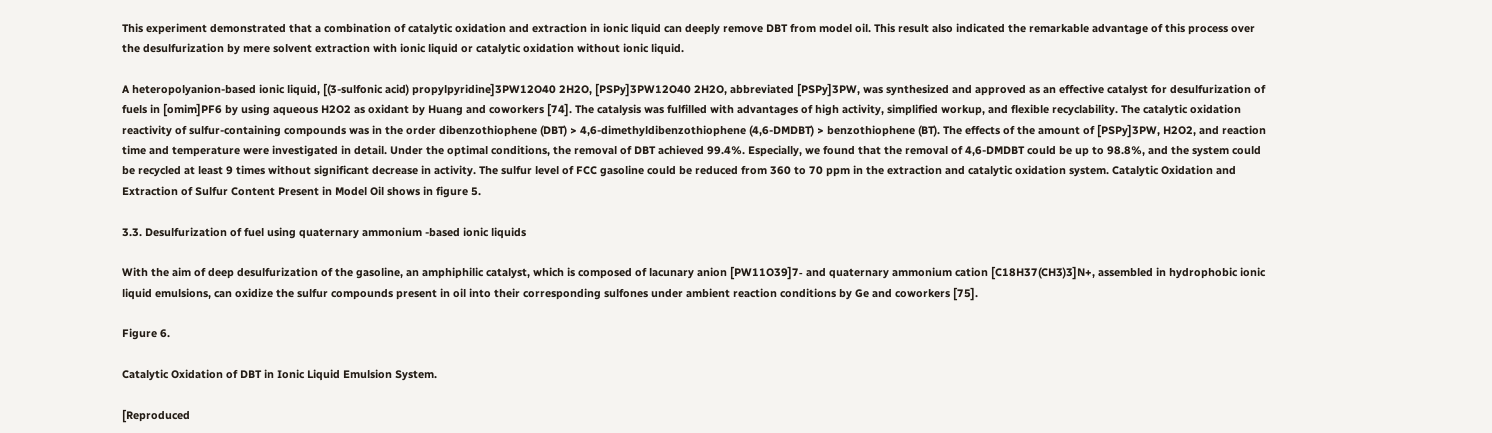This experiment demonstrated that a combination of catalytic oxidation and extraction in ionic liquid can deeply remove DBT from model oil. This result also indicated the remarkable advantage of this process over the desulfurization by mere solvent extraction with ionic liquid or catalytic oxidation without ionic liquid.

A heteropolyanion-based ionic liquid, [(3-sulfonic acid) propylpyridine]3PW12O40 2H2O, [PSPy]3PW12O40 2H2O, abbreviated [PSPy]3PW, was synthesized and approved as an effective catalyst for desulfurization of fuels in [omim]PF6 by using aqueous H2O2 as oxidant by Huang and coworkers [74]. The catalysis was fulfilled with advantages of high activity, simplified workup, and flexible recyclability. The catalytic oxidation reactivity of sulfur-containing compounds was in the order dibenzothiophene (DBT) > 4,6-dimethyldibenzothiophene (4,6-DMDBT) > benzothiophene (BT). The effects of the amount of [PSPy]3PW, H2O2, and reaction time and temperature were investigated in detail. Under the optimal conditions, the removal of DBT achieved 99.4%. Especially, we found that the removal of 4,6-DMDBT could be up to 98.8%, and the system could be recycled at least 9 times without significant decrease in activity. The sulfur level of FCC gasoline could be reduced from 360 to 70 ppm in the extraction and catalytic oxidation system. Catalytic Oxidation and Extraction of Sulfur Content Present in Model Oil shows in figure 5.

3.3. Desulfurization of fuel using quaternary ammonium -based ionic liquids

With the aim of deep desulfurization of the gasoline, an amphiphilic catalyst, which is composed of lacunary anion [PW11O39]7‑ and quaternary ammonium cation [C18H37(CH3)3]N+, assembled in hydrophobic ionic liquid emulsions, can oxidize the sulfur compounds present in oil into their corresponding sulfones under ambient reaction conditions by Ge and coworkers [75].

Figure 6.

Catalytic Oxidation of DBT in Ionic Liquid Emulsion System.

[Reproduced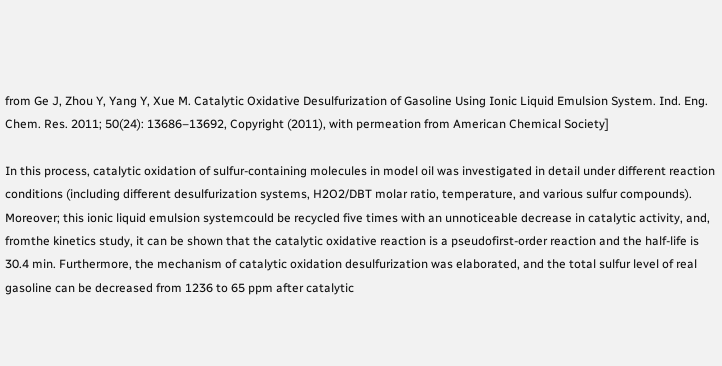from Ge J, Zhou Y, Yang Y, Xue M. Catalytic Oxidative Desulfurization of Gasoline Using Ionic Liquid Emulsion System. Ind. Eng. Chem. Res. 2011; 50(24): 13686–13692, Copyright (2011), with permeation from American Chemical Society]

In this process, catalytic oxidation of sulfur-containing molecules in model oil was investigated in detail under different reaction conditions (including different desulfurization systems, H2O2/DBT molar ratio, temperature, and various sulfur compounds). Moreover; this ionic liquid emulsion systemcould be recycled five times with an unnoticeable decrease in catalytic activity, and, fromthe kinetics study, it can be shown that the catalytic oxidative reaction is a pseudofirst-order reaction and the half-life is 30.4 min. Furthermore, the mechanism of catalytic oxidation desulfurization was elaborated, and the total sulfur level of real gasoline can be decreased from 1236 to 65 ppm after catalytic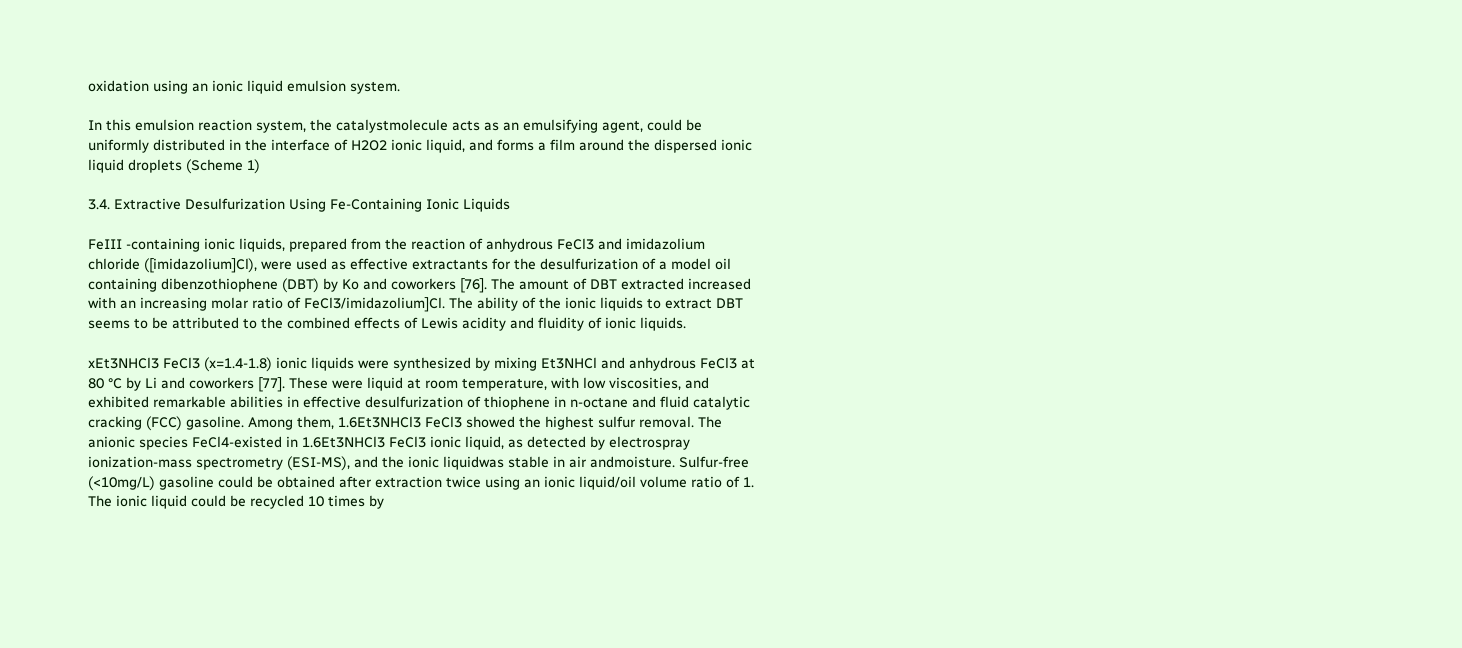oxidation using an ionic liquid emulsion system.

In this emulsion reaction system, the catalystmolecule acts as an emulsifying agent, could be uniformly distributed in the interface of H2O2 ionic liquid, and forms a film around the dispersed ionic liquid droplets (Scheme 1)

3.4. Extractive Desulfurization Using Fe-Containing Ionic Liquids

FeIII -containing ionic liquids, prepared from the reaction of anhydrous FeCl3 and imidazolium chloride ([imidazolium]Cl), were used as effective extractants for the desulfurization of a model oil containing dibenzothiophene (DBT) by Ko and coworkers [76]. The amount of DBT extracted increased with an increasing molar ratio of FeCl3/imidazolium]Cl. The ability of the ionic liquids to extract DBT seems to be attributed to the combined effects of Lewis acidity and fluidity of ionic liquids.

xEt3NHCl3 FeCl3 (x=1.4-1.8) ionic liquids were synthesized by mixing Et3NHCl and anhydrous FeCl3 at 80 °C by Li and coworkers [77]. These were liquid at room temperature, with low viscosities, and exhibited remarkable abilities in effective desulfurization of thiophene in n-octane and fluid catalytic cracking (FCC) gasoline. Among them, 1.6Et3NHCl3 FeCl3 showed the highest sulfur removal. The anionic species FeCl4-existed in 1.6Et3NHCl3 FeCl3 ionic liquid, as detected by electrospray ionization-mass spectrometry (ESI-MS), and the ionic liquidwas stable in air andmoisture. Sulfur-free (<10mg/L) gasoline could be obtained after extraction twice using an ionic liquid/oil volume ratio of 1. The ionic liquid could be recycled 10 times by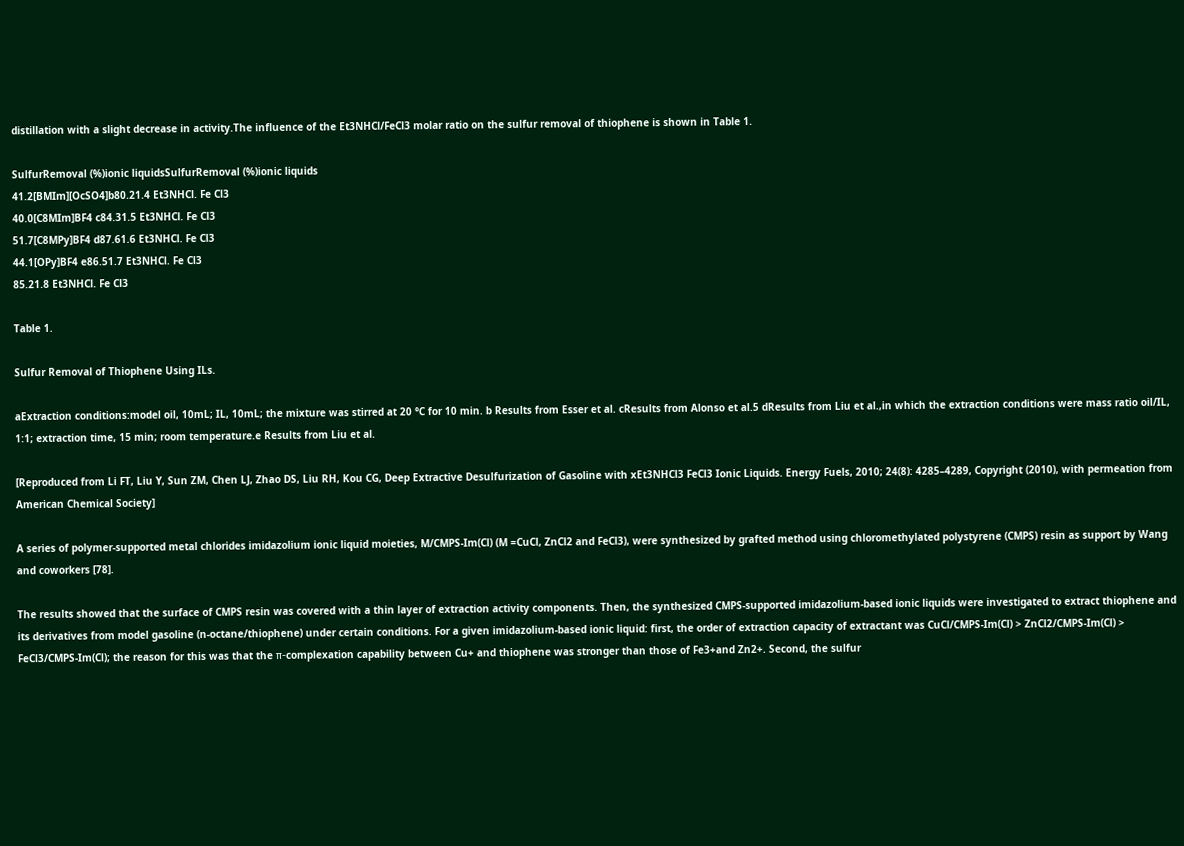distillation with a slight decrease in activity.The influence of the Et3NHCl/FeCl3 molar ratio on the sulfur removal of thiophene is shown in Table 1.

SulfurRemoval (%)ionic liquidsSulfurRemoval (%)ionic liquids
41.2[BMIm][OcSO4]b80.21.4 Et3NHCl. Fe Cl3
40.0[C8MIm]BF4 c84.31.5 Et3NHCl. Fe Cl3
51.7[C8MPy]BF4 d87.61.6 Et3NHCl. Fe Cl3
44.1[OPy]BF4 e86.51.7 Et3NHCl. Fe Cl3
85.21.8 Et3NHCl. Fe Cl3

Table 1.

Sulfur Removal of Thiophene Using ILs.

aExtraction conditions:model oil, 10mL; IL, 10mL; the mixture was stirred at 20 °C for 10 min. b Results from Esser et al. cResults from Alonso et al.5 dResults from Liu et al.,in which the extraction conditions were mass ratio oil/IL, 1:1; extraction time, 15 min; room temperature.e Results from Liu et al.

[Reproduced from Li FT, Liu Y, Sun ZM, Chen LJ, Zhao DS, Liu RH, Kou CG, Deep Extractive Desulfurization of Gasoline with xEt3NHCl3 FeCl3 Ionic Liquids. Energy Fuels, 2010; 24(8): 4285–4289, Copyright (2010), with permeation from American Chemical Society]

A series of polymer-supported metal chlorides imidazolium ionic liquid moieties, M/CMPS-Im(Cl) (M =CuCl, ZnCl2 and FeCl3), were synthesized by grafted method using chloromethylated polystyrene (CMPS) resin as support by Wang and coworkers [78].

The results showed that the surface of CMPS resin was covered with a thin layer of extraction activity components. Then, the synthesized CMPS-supported imidazolium-based ionic liquids were investigated to extract thiophene and its derivatives from model gasoline (n-octane/thiophene) under certain conditions. For a given imidazolium-based ionic liquid: first, the order of extraction capacity of extractant was CuCl/CMPS-Im(Cl) > ZnCl2/CMPS-Im(Cl) > FeCl3/CMPS-Im(Cl); the reason for this was that the π-complexation capability between Cu+ and thiophene was stronger than those of Fe3+and Zn2+. Second, the sulfur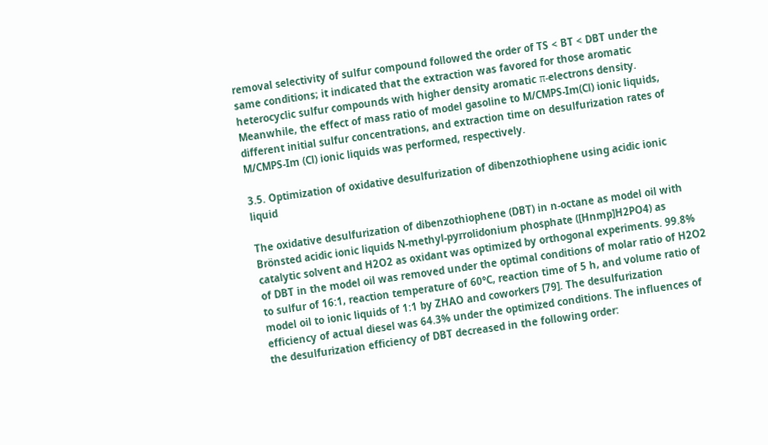removal selectivity of sulfur compound followed the order of TS < BT < DBT under the same conditions; it indicated that the extraction was favored for those aromatic heterocyclic sulfur compounds with higher density aromatic π-electrons density. Meanwhile, the effect of mass ratio of model gasoline to M/CMPS-Im(Cl) ionic liquids, different initial sulfur concentrations, and extraction time on desulfurization rates of M/CMPS-Im (Cl) ionic liquids was performed, respectively.

3.5. Optimization of oxidative desulfurization of dibenzothiophene using acidic ionic liquid

The oxidative desulfurization of dibenzothiophene (DBT) in n-octane as model oil with Brönsted acidic ionic liquids N-methyl-pyrrolidonium phosphate ([Hnmp]H2PO4) as catalytic solvent and H2O2 as oxidant was optimized by orthogonal experiments. 99.8% of DBT in the model oil was removed under the optimal conditions of molar ratio of H2O2 to sulfur of 16:1, reaction temperature of 60°C, reaction time of 5 h, and volume ratio of model oil to ionic liquids of 1:1 by ZHAO and coworkers [79]. The desulfurization efficiency of actual diesel was 64.3% under the optimized conditions. The influences of the desulfurization efficiency of DBT decreased in the following order: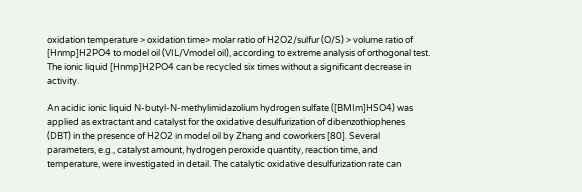oxidation temperature > oxidation time> molar ratio of H2O2/sulfur (O/S) > volume ratio of [Hnmp]H2PO4 to model oil (VIL/Vmodel oil), according to extreme analysis of orthogonal test. The ionic liquid [Hnmp]H2PO4 can be recycled six times without a significant decrease in activity.

An acidic ionic liquid N-butyl-N-methylimidazolium hydrogen sulfate ([BMIm]HSO4) was applied as extractant and catalyst for the oxidative desulfurization of dibenzothiophenes (DBT) in the presence of H2O2 in model oil by Zhang and coworkers [80]. Several parameters, e.g., catalyst amount, hydrogen peroxide quantity, reaction time, and temperature, were investigated in detail. The catalytic oxidative desulfurization rate can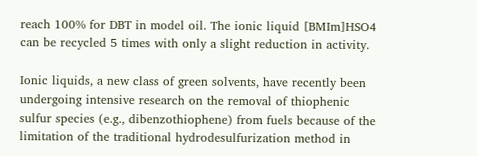reach 100% for DBT in model oil. The ionic liquid [BMIm]HSO4 can be recycled 5 times with only a slight reduction in activity.

Ionic liquids, a new class of green solvents, have recently been undergoing intensive research on the removal of thiophenic sulfur species (e.g., dibenzothiophene) from fuels because of the limitation of the traditional hydrodesulfurization method in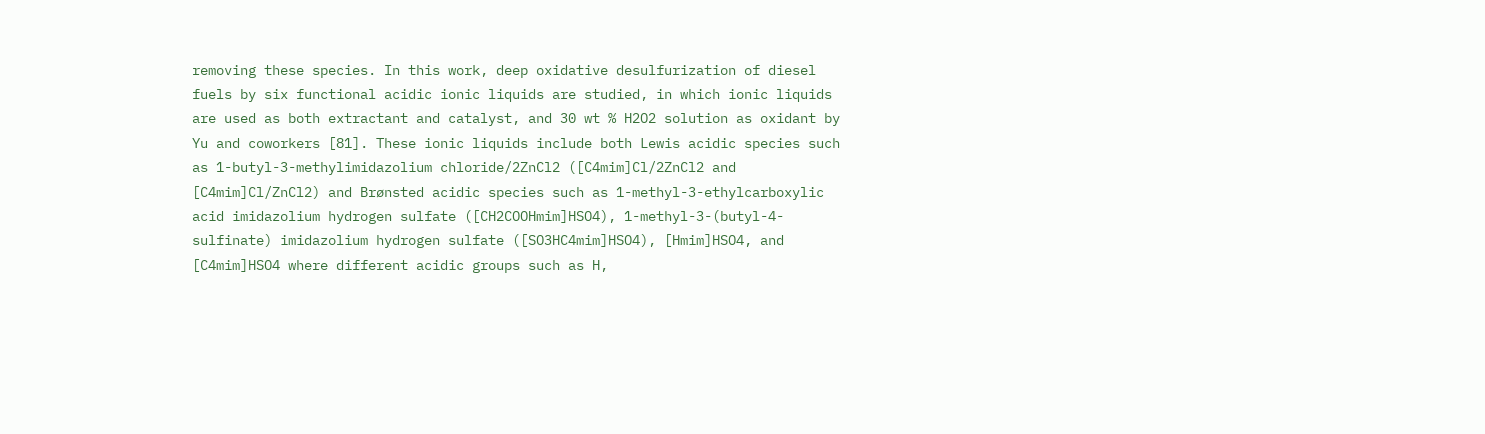removing these species. In this work, deep oxidative desulfurization of diesel fuels by six functional acidic ionic liquids are studied, in which ionic liquids are used as both extractant and catalyst, and 30 wt % H2O2 solution as oxidant by Yu and coworkers [81]. These ionic liquids include both Lewis acidic species such as 1-butyl-3-methylimidazolium chloride/2ZnCl2 ([C4mim]Cl/2ZnCl2 and [C4mim]Cl/ZnCl2) and Brønsted acidic species such as 1-methyl-3-ethylcarboxylic acid imidazolium hydrogen sulfate ([CH2COOHmim]HSO4), 1-methyl-3-(butyl-4-sulfinate) imidazolium hydrogen sulfate ([SO3HC4mim]HSO4), [Hmim]HSO4, and [C4mim]HSO4 where different acidic groups such as H,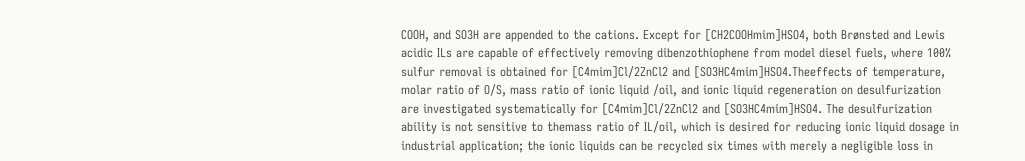COOH, and SO3H are appended to the cations. Except for [CH2COOHmim]HSO4, both Brønsted and Lewis acidic ILs are capable of effectively removing dibenzothiophene from model diesel fuels, where 100% sulfur removal is obtained for [C4mim]Cl/2ZnCl2 and [SO3HC4mim]HSO4.Theeffects of temperature, molar ratio of O/S, mass ratio of ionic liquid /oil, and ionic liquid regeneration on desulfurization are investigated systematically for [C4mim]Cl/2ZnCl2 and [SO3HC4mim]HSO4. The desulfurization ability is not sensitive to themass ratio of IL/oil, which is desired for reducing ionic liquid dosage in industrial application; the ionic liquids can be recycled six times with merely a negligible loss in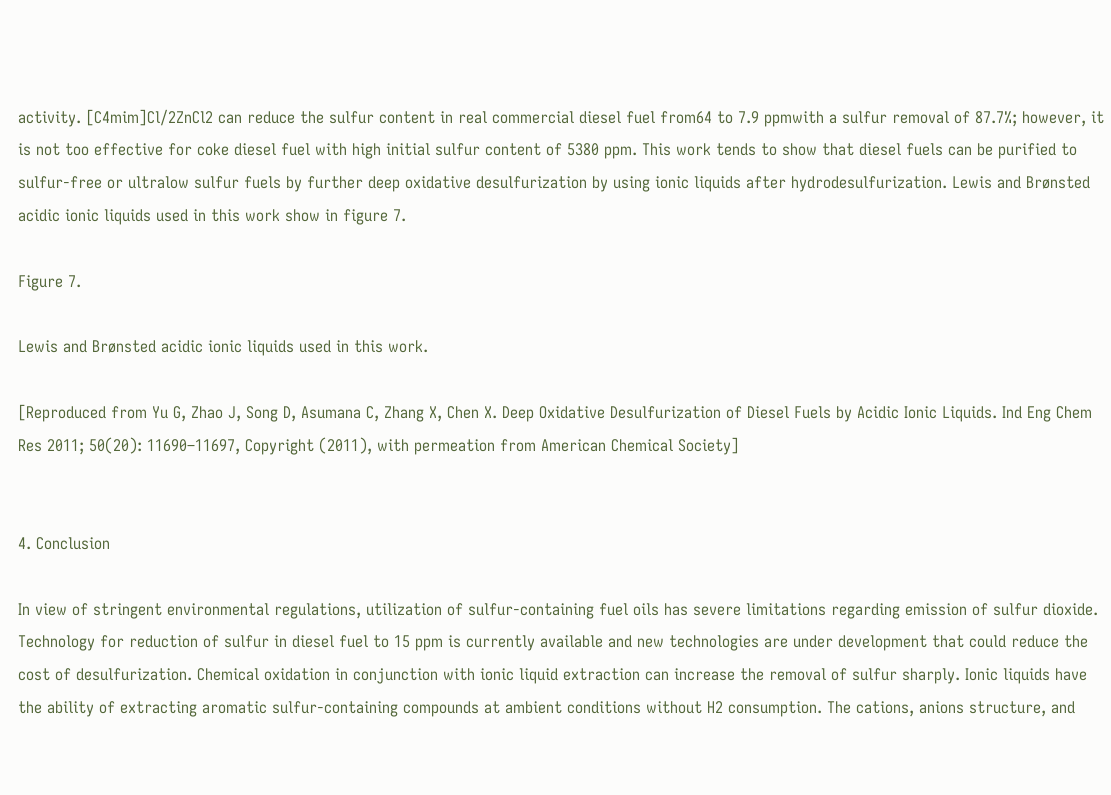activity. [C4mim]Cl/2ZnCl2 can reduce the sulfur content in real commercial diesel fuel from64 to 7.9 ppmwith a sulfur removal of 87.7%; however, it is not too effective for coke diesel fuel with high initial sulfur content of 5380 ppm. This work tends to show that diesel fuels can be purified to sulfur-free or ultralow sulfur fuels by further deep oxidative desulfurization by using ionic liquids after hydrodesulfurization. Lewis and Brønsted acidic ionic liquids used in this work show in figure 7.

Figure 7.

Lewis and Brønsted acidic ionic liquids used in this work.

[Reproduced from Yu G, Zhao J, Song D, Asumana C, Zhang X, Chen X. Deep Oxidative Desulfurization of Diesel Fuels by Acidic Ionic Liquids. Ind Eng Chem Res 2011; 50(20): 11690–11697, Copyright (2011), with permeation from American Chemical Society]


4. Conclusion

In view of stringent environmental regulations, utilization of sulfur-containing fuel oils has severe limitations regarding emission of sulfur dioxide. Technology for reduction of sulfur in diesel fuel to 15 ppm is currently available and new technologies are under development that could reduce the cost of desulfurization. Chemical oxidation in conjunction with ionic liquid extraction can increase the removal of sulfur sharply. Ionic liquids have the ability of extracting aromatic sulfur-containing compounds at ambient conditions without H2 consumption. The cations, anions structure, and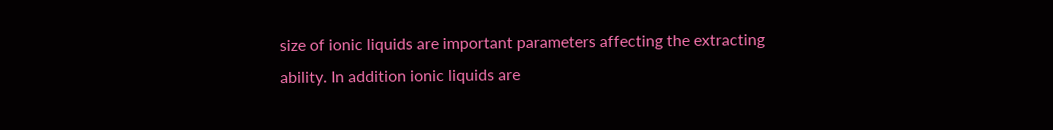size of ionic liquids are important parameters affecting the extracting ability. In addition ionic liquids are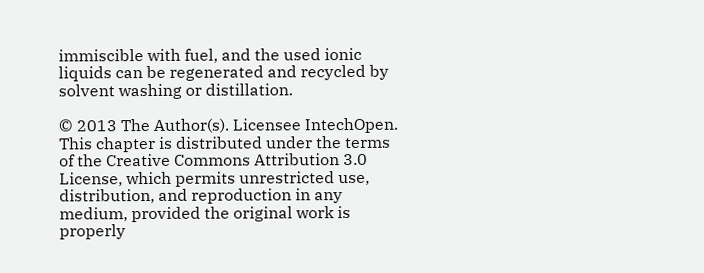immiscible with fuel, and the used ionic liquids can be regenerated and recycled by solvent washing or distillation.

© 2013 The Author(s). Licensee IntechOpen. This chapter is distributed under the terms of the Creative Commons Attribution 3.0 License, which permits unrestricted use, distribution, and reproduction in any medium, provided the original work is properly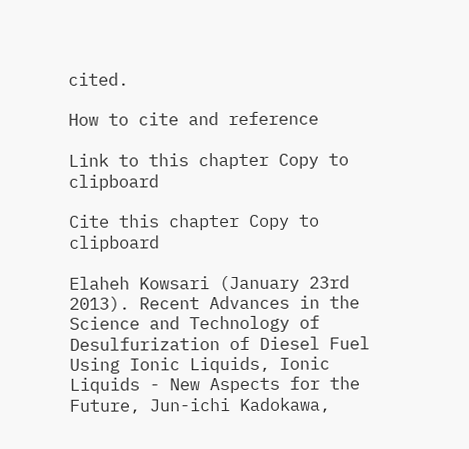cited.

How to cite and reference

Link to this chapter Copy to clipboard

Cite this chapter Copy to clipboard

Elaheh Kowsari (January 23rd 2013). Recent Advances in the Science and Technology of Desulfurization of Diesel Fuel Using Ionic Liquids, Ionic Liquids - New Aspects for the Future, Jun-ichi Kadokawa,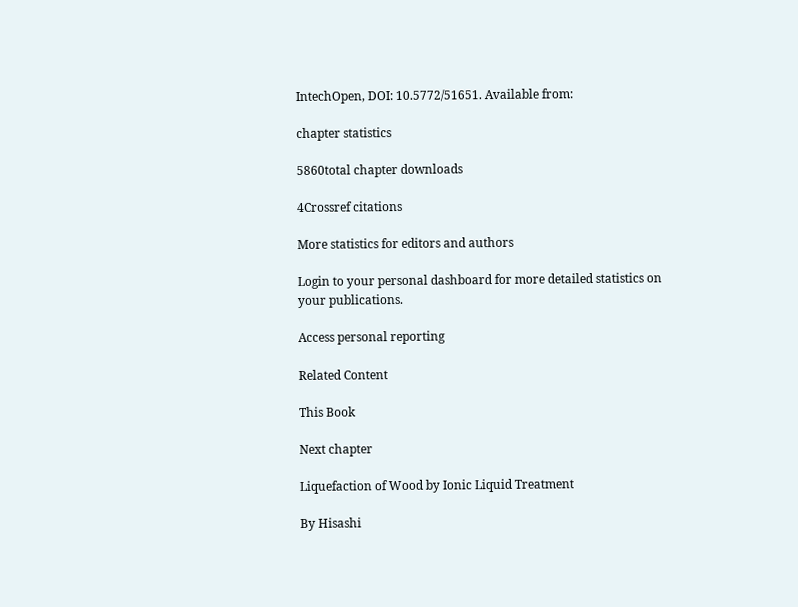IntechOpen, DOI: 10.5772/51651. Available from:

chapter statistics

5860total chapter downloads

4Crossref citations

More statistics for editors and authors

Login to your personal dashboard for more detailed statistics on your publications.

Access personal reporting

Related Content

This Book

Next chapter

Liquefaction of Wood by Ionic Liquid Treatment

By Hisashi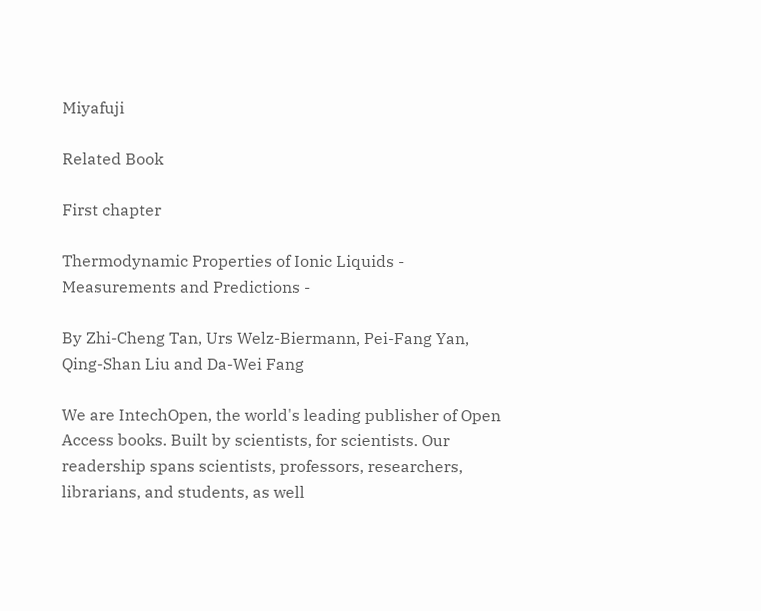Miyafuji

Related Book

First chapter

Thermodynamic Properties of Ionic Liquids - Measurements and Predictions -

By Zhi-Cheng Tan, Urs Welz-Biermann, Pei-Fang Yan, Qing-Shan Liu and Da-Wei Fang

We are IntechOpen, the world's leading publisher of Open Access books. Built by scientists, for scientists. Our readership spans scientists, professors, researchers, librarians, and students, as well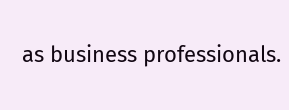as business professionals.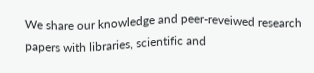We share our knowledge and peer-reveiwed research papers with libraries, scientific and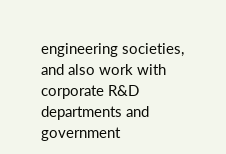engineering societies, and also work with corporate R&D departments and government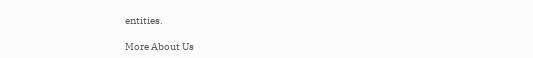entities.

More About Us